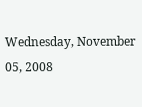Wednesday, November 05, 2008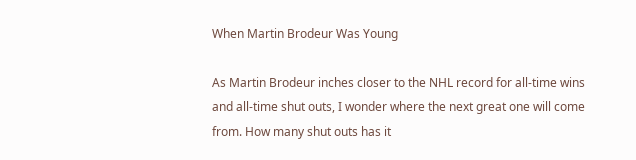When Martin Brodeur Was Young

As Martin Brodeur inches closer to the NHL record for all-time wins and all-time shut outs, I wonder where the next great one will come from. How many shut outs has it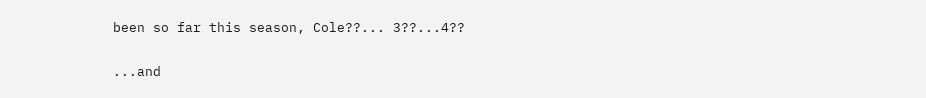been so far this season, Cole??... 3??...4??

...and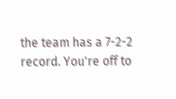the team has a 7-2-2 record. You're off to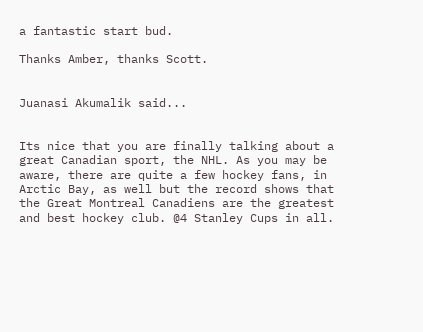a fantastic start bud.

Thanks Amber, thanks Scott.


Juanasi Akumalik said...


Its nice that you are finally talking about a great Canadian sport, the NHL. As you may be aware, there are quite a few hockey fans, in Arctic Bay, as well but the record shows that the Great Montreal Canadiens are the greatest and best hockey club. @4 Stanley Cups in all.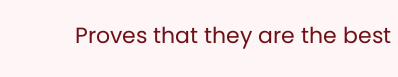Proves that they are the best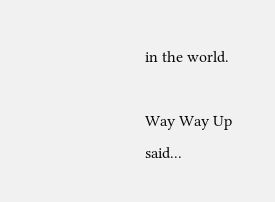in the world.

Way Way Up said...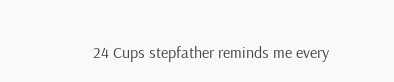24 Cups stepfather reminds me every